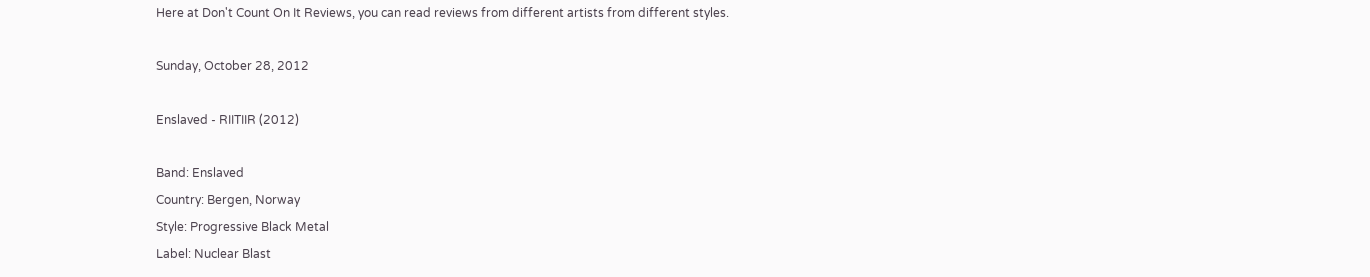Here at Don't Count On It Reviews, you can read reviews from different artists from different styles.

Sunday, October 28, 2012

Enslaved - RIITIIR (2012)

Band: Enslaved
Country: Bergen, Norway
Style: Progressive Black Metal
Label: Nuclear Blast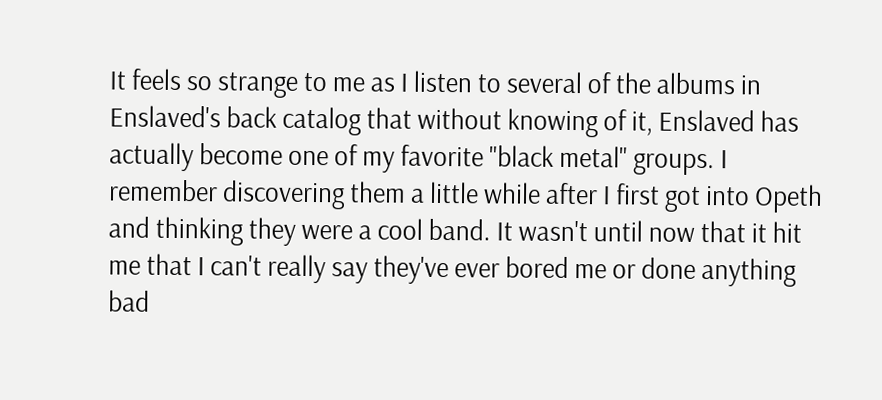It feels so strange to me as I listen to several of the albums in Enslaved's back catalog that without knowing of it, Enslaved has actually become one of my favorite "black metal" groups. I remember discovering them a little while after I first got into Opeth and thinking they were a cool band. It wasn't until now that it hit me that I can't really say they've ever bored me or done anything bad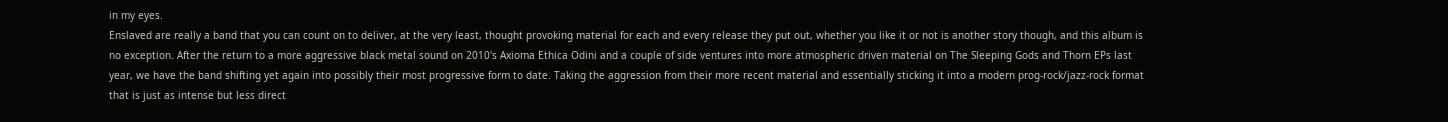in my eyes.
Enslaved are really a band that you can count on to deliver, at the very least, thought provoking material for each and every release they put out, whether you like it or not is another story though, and this album is no exception. After the return to a more aggressive black metal sound on 2010's Axioma Ethica Odini and a couple of side ventures into more atmospheric driven material on The Sleeping Gods and Thorn EPs last year, we have the band shifting yet again into possibly their most progressive form to date. Taking the aggression from their more recent material and essentially sticking it into a modern prog-rock/jazz-rock format that is just as intense but less direct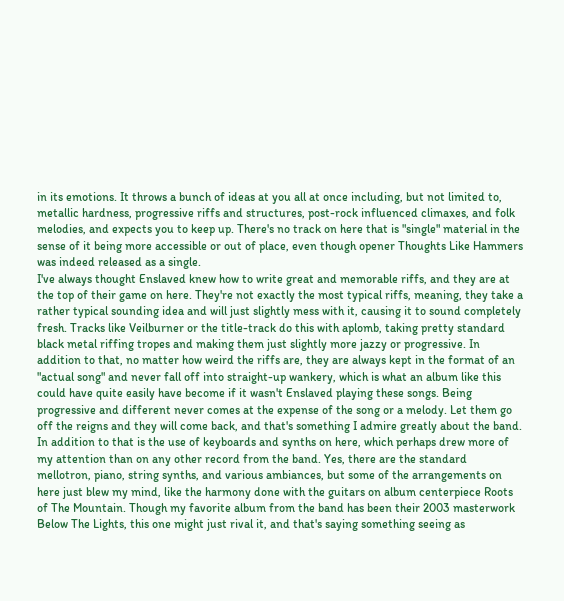in its emotions. It throws a bunch of ideas at you all at once including, but not limited to, metallic hardness, progressive riffs and structures, post-rock influenced climaxes, and folk melodies, and expects you to keep up. There's no track on here that is "single" material in the sense of it being more accessible or out of place, even though opener Thoughts Like Hammers was indeed released as a single.
I've always thought Enslaved knew how to write great and memorable riffs, and they are at the top of their game on here. They're not exactly the most typical riffs, meaning, they take a rather typical sounding idea and will just slightly mess with it, causing it to sound completely fresh. Tracks like Veilburner or the title-track do this with aplomb, taking pretty standard black metal riffing tropes and making them just slightly more jazzy or progressive. In addition to that, no matter how weird the riffs are, they are always kept in the format of an "actual song" and never fall off into straight-up wankery, which is what an album like this could have quite easily have become if it wasn't Enslaved playing these songs. Being progressive and different never comes at the expense of the song or a melody. Let them go off the reigns and they will come back, and that's something I admire greatly about the band. In addition to that is the use of keyboards and synths on here, which perhaps drew more of my attention than on any other record from the band. Yes, there are the standard mellotron, piano, string synths, and various ambiances, but some of the arrangements on here just blew my mind, like the harmony done with the guitars on album centerpiece Roots of The Mountain. Though my favorite album from the band has been their 2003 masterwork Below The Lights, this one might just rival it, and that's saying something seeing as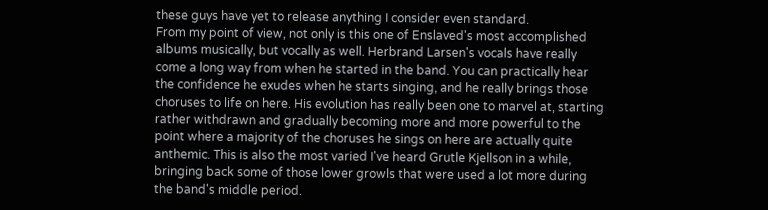these guys have yet to release anything I consider even standard.
From my point of view, not only is this one of Enslaved's most accomplished albums musically, but vocally as well. Herbrand Larsen's vocals have really come a long way from when he started in the band. You can practically hear the confidence he exudes when he starts singing, and he really brings those choruses to life on here. His evolution has really been one to marvel at, starting rather withdrawn and gradually becoming more and more powerful to the point where a majority of the choruses he sings on here are actually quite anthemic. This is also the most varied I've heard Grutle Kjellson in a while, bringing back some of those lower growls that were used a lot more during the band's middle period.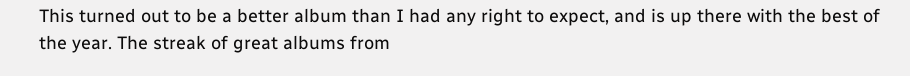This turned out to be a better album than I had any right to expect, and is up there with the best of the year. The streak of great albums from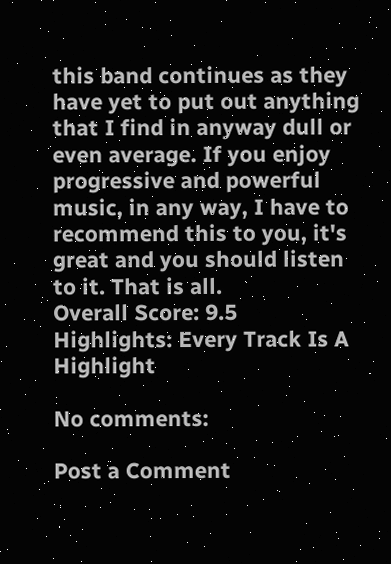this band continues as they have yet to put out anything that I find in anyway dull or even average. If you enjoy progressive and powerful music, in any way, I have to recommend this to you, it's great and you should listen to it. That is all.
Overall Score: 9.5
Highlights: Every Track Is A Highlight

No comments:

Post a Comment